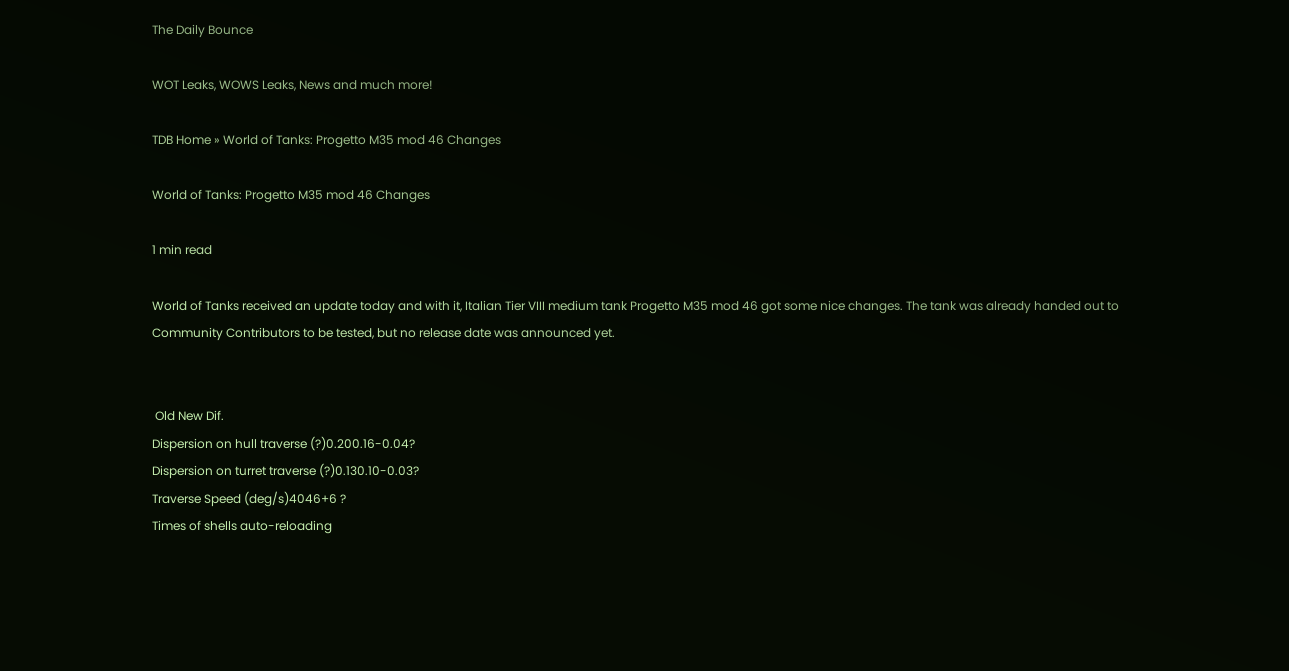The Daily Bounce

WOT Leaks, WOWS Leaks, News and much more!

TDB Home » World of Tanks: Progetto M35 mod 46 Changes

World of Tanks: Progetto M35 mod 46 Changes

1 min read

World of Tanks received an update today and with it, Italian Tier VIII medium tank Progetto M35 mod 46 got some nice changes. The tank was already handed out to Community Contributors to be tested, but no release date was announced yet.


 Old New Dif.
Dispersion on hull traverse (?)0.200.16-0.04?
Dispersion on turret traverse (?)0.130.10-0.03?
Traverse Speed (deg/s)4046+6 ?
Times of shells auto-reloading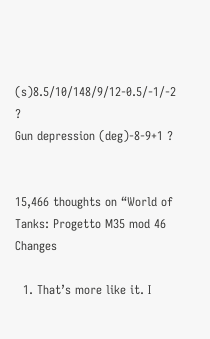(s)8.5/10/148/9/12-0.5/-1/-2 ?
Gun depression (deg)-8-9+1 ?


15,466 thoughts on “World of Tanks: Progetto M35 mod 46 Changes

  1. That’s more like it. I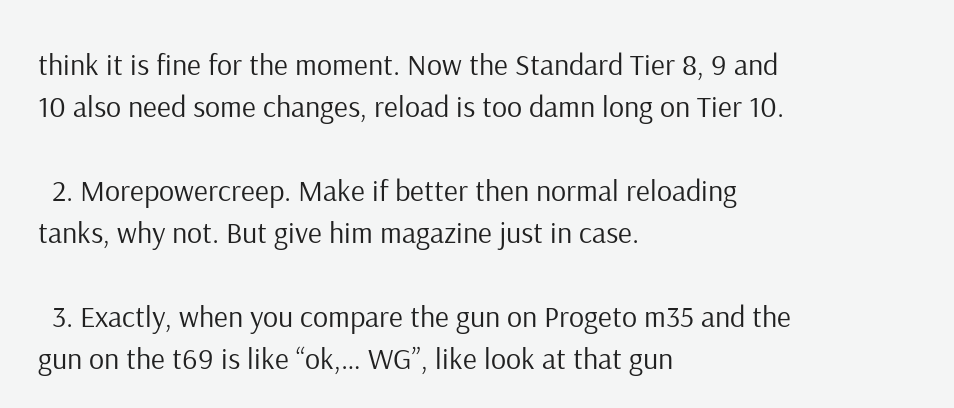think it is fine for the moment. Now the Standard Tier 8, 9 and 10 also need some changes, reload is too damn long on Tier 10.

  2. Morepowercreep. Make if better then normal reloading tanks, why not. But give him magazine just in case.

  3. Exactly, when you compare the gun on Progeto m35 and the gun on the t69 is like “ok,… WG”, like look at that gun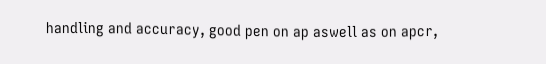handling and accuracy, good pen on ap aswell as on apcr,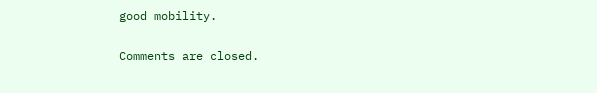good mobility.

Comments are closed.